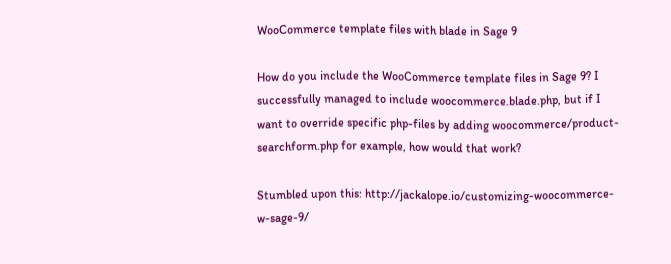WooCommerce template files with blade in Sage 9

How do you include the WooCommerce template files in Sage 9? I successfully managed to include woocommerce.blade.php, but if I want to override specific php-files by adding woocommerce/product-searchform.php for example, how would that work?

Stumbled upon this: http://jackalope.io/customizing-woocommerce-w-sage-9/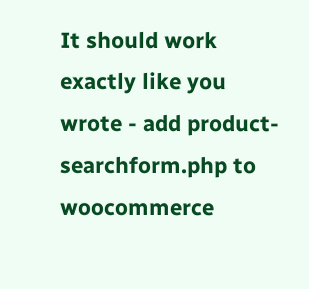It should work exactly like you wrote - add product-searchform.php to woocommerce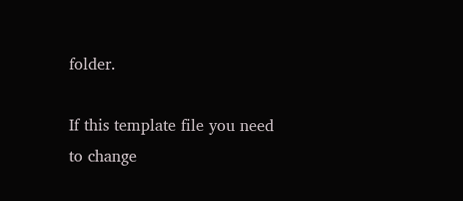folder.

If this template file you need to change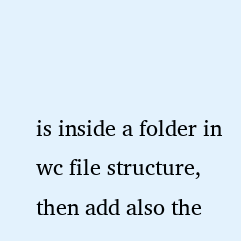is inside a folder in wc file structure, then add also the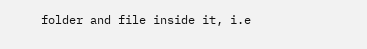folder and file inside it, i.e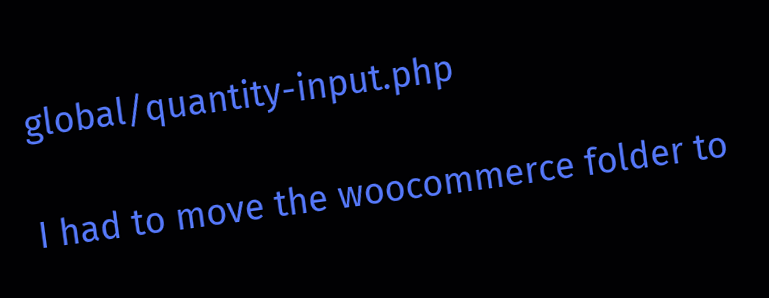global/quantity-input.php

I had to move the woocommerce folder to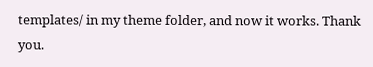templates/ in my theme folder, and now it works. Thank you.